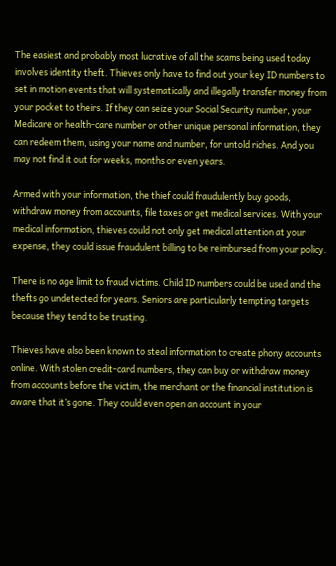The easiest and probably most lucrative of all the scams being used today involves identity theft. Thieves only have to find out your key ID numbers to set in motion events that will systematically and illegally transfer money from your pocket to theirs. If they can seize your Social Security number, your Medicare or health-care number or other unique personal information, they can redeem them, using your name and number, for untold riches. And you may not find it out for weeks, months or even years.

Armed with your information, the thief could fraudulently buy goods, withdraw money from accounts, file taxes or get medical services. With your medical information, thieves could not only get medical attention at your expense, they could issue fraudulent billing to be reimbursed from your policy.

There is no age limit to fraud victims. Child ID numbers could be used and the thefts go undetected for years. Seniors are particularly tempting targets because they tend to be trusting.

Thieves have also been known to steal information to create phony accounts online. With stolen credit-card numbers, they can buy or withdraw money from accounts before the victim, the merchant or the financial institution is aware that it’s gone. They could even open an account in your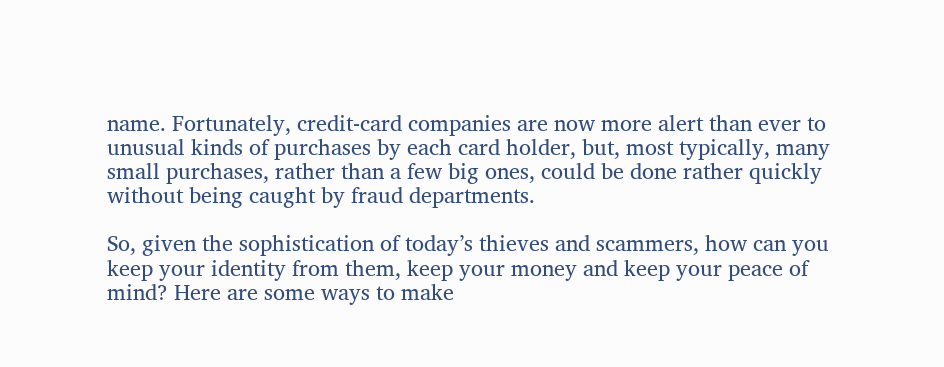name. Fortunately, credit-card companies are now more alert than ever to unusual kinds of purchases by each card holder, but, most typically, many small purchases, rather than a few big ones, could be done rather quickly without being caught by fraud departments.

So, given the sophistication of today’s thieves and scammers, how can you keep your identity from them, keep your money and keep your peace of mind? Here are some ways to make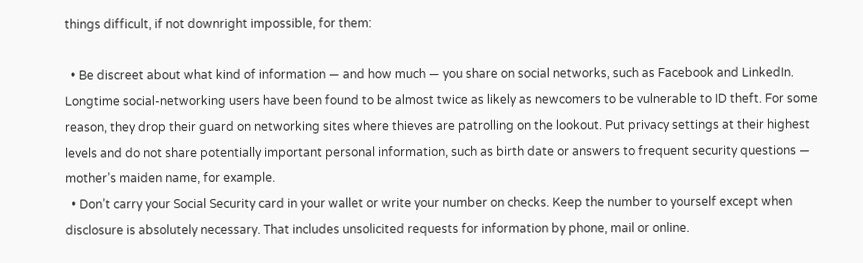things difficult, if not downright impossible, for them:

  • Be discreet about what kind of information — and how much — you share on social networks, such as Facebook and LinkedIn. Longtime social-networking users have been found to be almost twice as likely as newcomers to be vulnerable to ID theft. For some reason, they drop their guard on networking sites where thieves are patrolling on the lookout. Put privacy settings at their highest levels and do not share potentially important personal information, such as birth date or answers to frequent security questions — mother’s maiden name, for example.
  • Don’t carry your Social Security card in your wallet or write your number on checks. Keep the number to yourself except when disclosure is absolutely necessary. That includes unsolicited requests for information by phone, mail or online.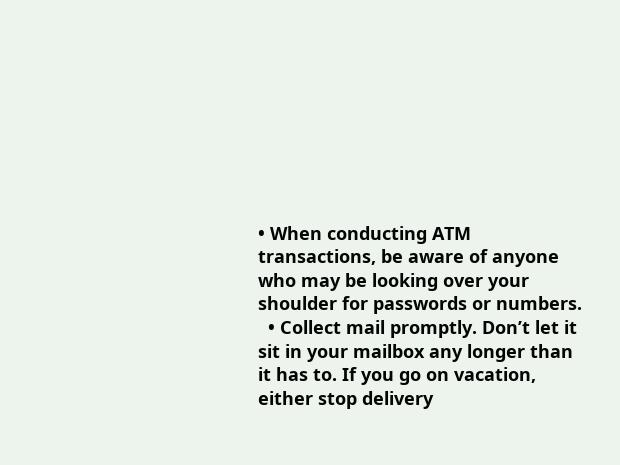• When conducting ATM transactions, be aware of anyone who may be looking over your shoulder for passwords or numbers.
  • Collect mail promptly. Don’t let it sit in your mailbox any longer than it has to. If you go on vacation, either stop delivery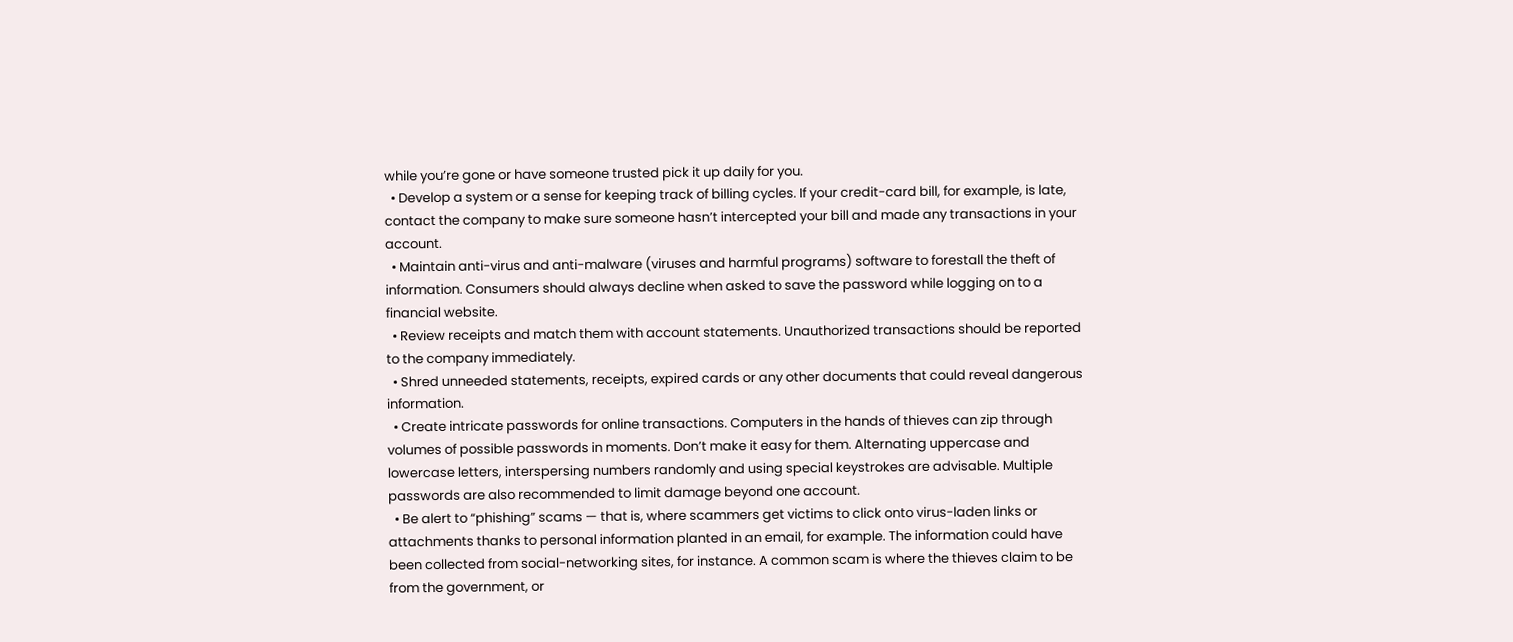while you’re gone or have someone trusted pick it up daily for you.
  • Develop a system or a sense for keeping track of billing cycles. If your credit-card bill, for example, is late, contact the company to make sure someone hasn’t intercepted your bill and made any transactions in your account.
  • Maintain anti-virus and anti-malware (viruses and harmful programs) software to forestall the theft of information. Consumers should always decline when asked to save the password while logging on to a financial website.
  • Review receipts and match them with account statements. Unauthorized transactions should be reported to the company immediately.
  • Shred unneeded statements, receipts, expired cards or any other documents that could reveal dangerous information.
  • Create intricate passwords for online transactions. Computers in the hands of thieves can zip through volumes of possible passwords in moments. Don’t make it easy for them. Alternating uppercase and lowercase letters, interspersing numbers randomly and using special keystrokes are advisable. Multiple passwords are also recommended to limit damage beyond one account.
  • Be alert to “phishing” scams — that is, where scammers get victims to click onto virus-laden links or attachments thanks to personal information planted in an email, for example. The information could have been collected from social-networking sites, for instance. A common scam is where the thieves claim to be from the government, or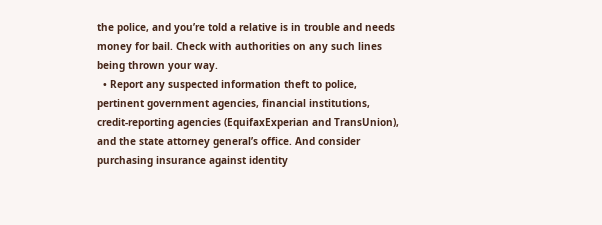the police, and you’re told a relative is in trouble and needs money for bail. Check with authorities on any such lines being thrown your way.
  • Report any suspected information theft to police, pertinent government agencies, financial institutions, credit-reporting agencies (EquifaxExperian and TransUnion), and the state attorney general’s office. And consider purchasing insurance against identity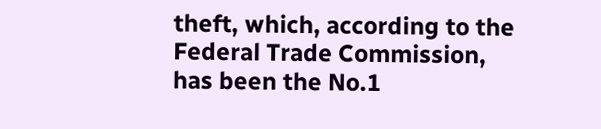theft, which, according to the Federal Trade Commission, has been the No.1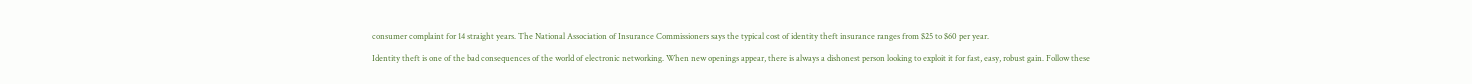consumer complaint for 14 straight years. The National Association of Insurance Commissioners says the typical cost of identity theft insurance ranges from $25 to $60 per year.

Identity theft is one of the bad consequences of the world of electronic networking. When new openings appear, there is always a dishonest person looking to exploit it for fast, easy, robust gain. Follow these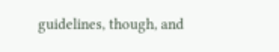guidelines, though, and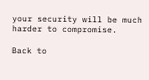your security will be much harder to compromise.

Back to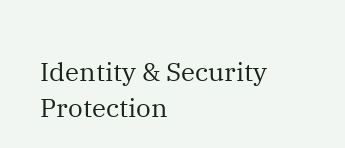Identity & Security Protection